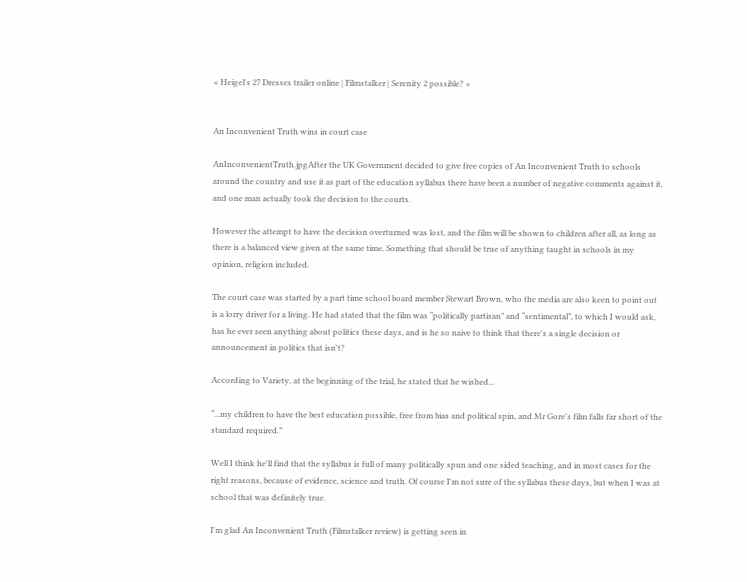« Heigel's 27 Dresses trailer online | Filmstalker | Serenity 2 possible? »


An Inconvenient Truth wins in court case

AnInconvenientTruth.jpgAfter the UK Government decided to give free copies of An Inconvenient Truth to schools around the country and use it as part of the education syllabus there have been a number of negative comments against it, and one man actually took the decision to the courts.

However the attempt to have the decision overturned was lost, and the film will be shown to children after all, as long as there is a balanced view given at the same time. Something that should be true of anything taught in schools in my opinion, religion included.

The court case was started by a part time school board member Stewart Brown, who the media are also keen to point out is a lorry driver for a living. He had stated that the film was “politically partisan” and “sentimental”, to which I would ask, has he ever seen anything about politics these days, and is he so naive to think that there's a single decision or announcement in politics that isn't?

According to Variety, at the beginning of the trial, he stated that he wished...

“...my children to have the best education possible, free from bias and political spin, and Mr Gore's film falls far short of the standard required.”

Well I think he'll find that the syllabus is full of many politically spun and one sided teaching, and in most cases for the right reasons, because of evidence, science and truth. Of course I'm not sure of the syllabus these days, but when I was at school that was definitely true.

I'm glad An Inconvenient Truth (Filmstalker review) is getting seen in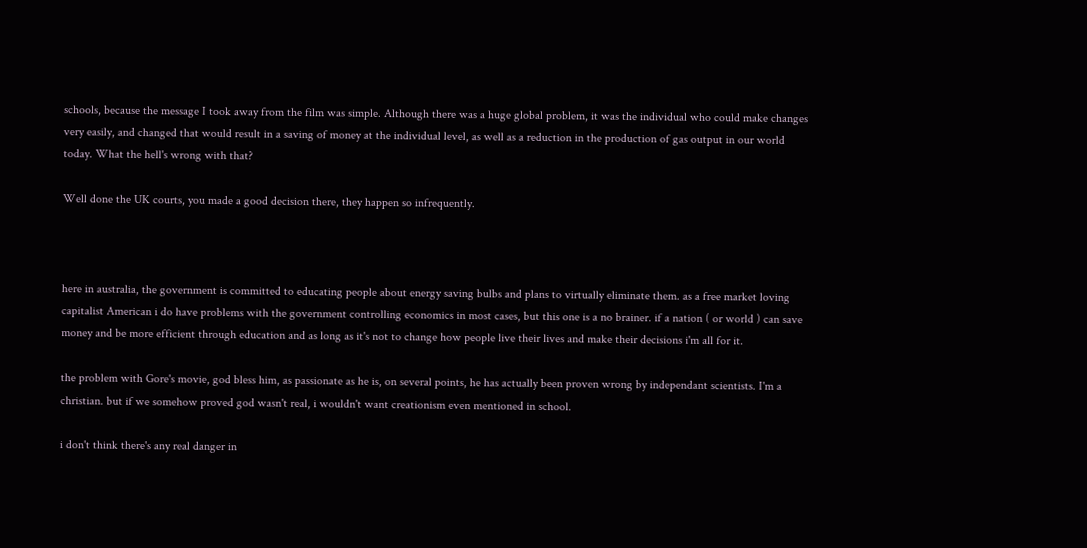schools, because the message I took away from the film was simple. Although there was a huge global problem, it was the individual who could make changes very easily, and changed that would result in a saving of money at the individual level, as well as a reduction in the production of gas output in our world today. What the hell's wrong with that?

Well done the UK courts, you made a good decision there, they happen so infrequently.



here in australia, the government is committed to educating people about energy saving bulbs and plans to virtually eliminate them. as a free market loving capitalist American i do have problems with the government controlling economics in most cases, but this one is a no brainer. if a nation ( or world ) can save money and be more efficient through education and as long as it's not to change how people live their lives and make their decisions i'm all for it.

the problem with Gore's movie, god bless him, as passionate as he is, on several points, he has actually been proven wrong by independant scientists. I'm a christian. but if we somehow proved god wasn't real, i wouldn't want creationism even mentioned in school.

i don't think there's any real danger in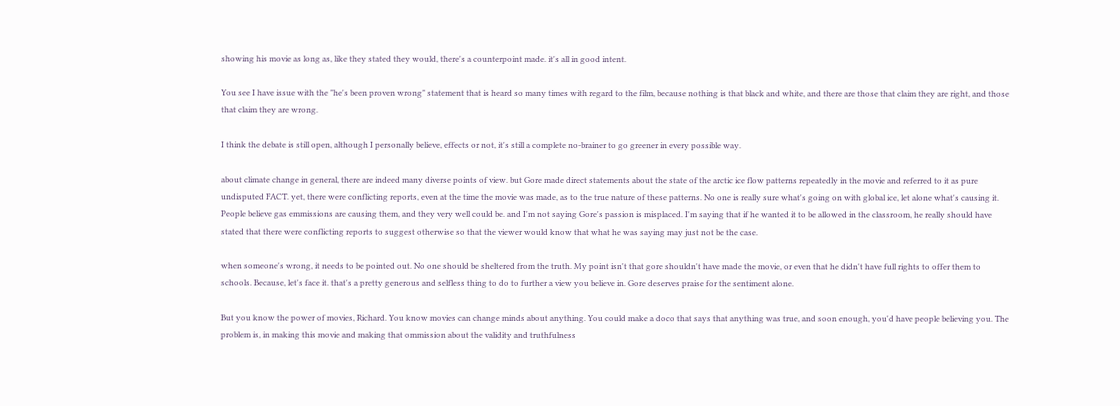showing his movie as long as, like they stated they would, there's a counterpoint made. it's all in good intent.

You see I have issue with the "he's been proven wrong" statement that is heard so many times with regard to the film, because nothing is that black and white, and there are those that claim they are right, and those that claim they are wrong.

I think the debate is still open, although I personally believe, effects or not, it's still a complete no-brainer to go greener in every possible way.

about climate change in general, there are indeed many diverse points of view. but Gore made direct statements about the state of the arctic ice flow patterns repeatedly in the movie and referred to it as pure undisputed FACT. yet, there were conflicting reports, even at the time the movie was made, as to the true nature of these patterns. No one is really sure what's going on with global ice, let alone what's causing it. People believe gas emmissions are causing them, and they very well could be. and I'm not saying Gore's passion is misplaced. I'm saying that if he wanted it to be allowed in the classroom, he really should have stated that there were conflicting reports to suggest otherwise so that the viewer would know that what he was saying may just not be the case.

when someone's wrong, it needs to be pointed out. No one should be sheltered from the truth. My point isn't that gore shouldn't have made the movie, or even that he didn't have full rights to offer them to schools. Because, let's face it. that's a pretty generous and selfless thing to do to further a view you believe in. Gore deserves praise for the sentiment alone.

But you know the power of movies, Richard. You know movies can change minds about anything. You could make a doco that says that anything was true, and soon enough, you'd have people believing you. The problem is, in making this movie and making that ommission about the validity and truthfulness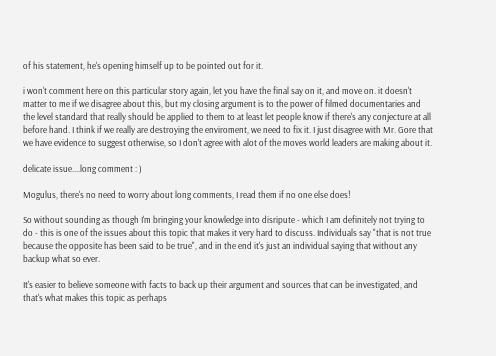of his statement, he's opening himself up to be pointed out for it.

i won't comment here on this particular story again, let you have the final say on it, and move on. it doesn't matter to me if we disagree about this, but my closing argument is to the power of filmed documentaries and the level standard that really should be applied to them to at least let people know if there's any conjecture at all before hand. I think if we really are destroying the enviroment, we need to fix it. I just disagree with Mr. Gore that we have evidence to suggest otherwise, so I don't agree with alot of the moves world leaders are making about it.

delicate issue....long comment : )

Mogulus, there's no need to worry about long comments, I read them if no one else does!

So without sounding as though I'm bringing your knowledge into disripute - which I am definitely not trying to do - this is one of the issues about this topic that makes it very hard to discuss. Individuals say "that is not true because the opposite has been said to be true", and in the end it's just an individual saying that without any backup what so ever.

It's easier to believe someone with facts to back up their argument and sources that can be investigated, and that's what makes this topic as perhaps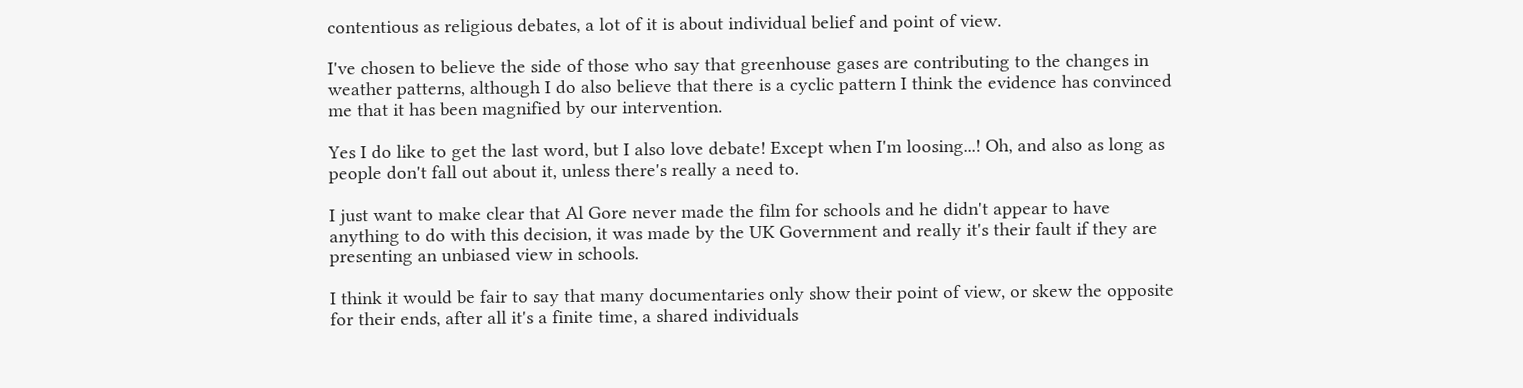contentious as religious debates, a lot of it is about individual belief and point of view.

I've chosen to believe the side of those who say that greenhouse gases are contributing to the changes in weather patterns, although I do also believe that there is a cyclic pattern I think the evidence has convinced me that it has been magnified by our intervention.

Yes I do like to get the last word, but I also love debate! Except when I'm loosing...! Oh, and also as long as people don't fall out about it, unless there's really a need to.

I just want to make clear that Al Gore never made the film for schools and he didn't appear to have anything to do with this decision, it was made by the UK Government and really it's their fault if they are presenting an unbiased view in schools.

I think it would be fair to say that many documentaries only show their point of view, or skew the opposite for their ends, after all it's a finite time, a shared individuals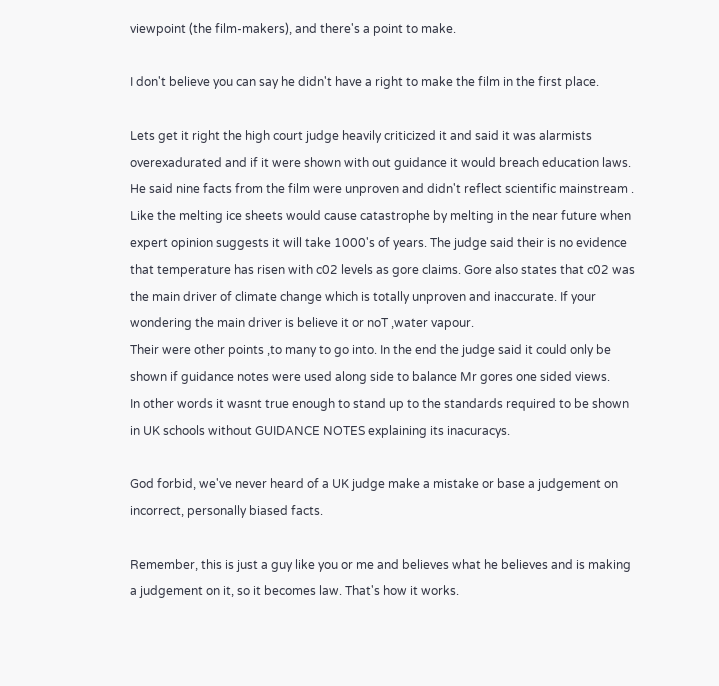viewpoint (the film-makers), and there's a point to make.

I don't believe you can say he didn't have a right to make the film in the first place.

Lets get it right the high court judge heavily criticized it and said it was alarmists overexadurated and if it were shown with out guidance it would breach education laws.
He said nine facts from the film were unproven and didn't reflect scientific mainstream . Like the melting ice sheets would cause catastrophe by melting in the near future when expert opinion suggests it will take 1000's of years. The judge said their is no evidence that temperature has risen with c02 levels as gore claims. Gore also states that c02 was the main driver of climate change which is totally unproven and inaccurate. If your wondering the main driver is believe it or noT ,water vapour.
Their were other points ,to many to go into. In the end the judge said it could only be shown if guidance notes were used along side to balance Mr gores one sided views.
In other words it wasnt true enough to stand up to the standards required to be shown in UK schools without GUIDANCE NOTES explaining its inacuracys.

God forbid, we've never heard of a UK judge make a mistake or base a judgement on incorrect, personally biased facts.

Remember, this is just a guy like you or me and believes what he believes and is making a judgement on it, so it becomes law. That's how it works.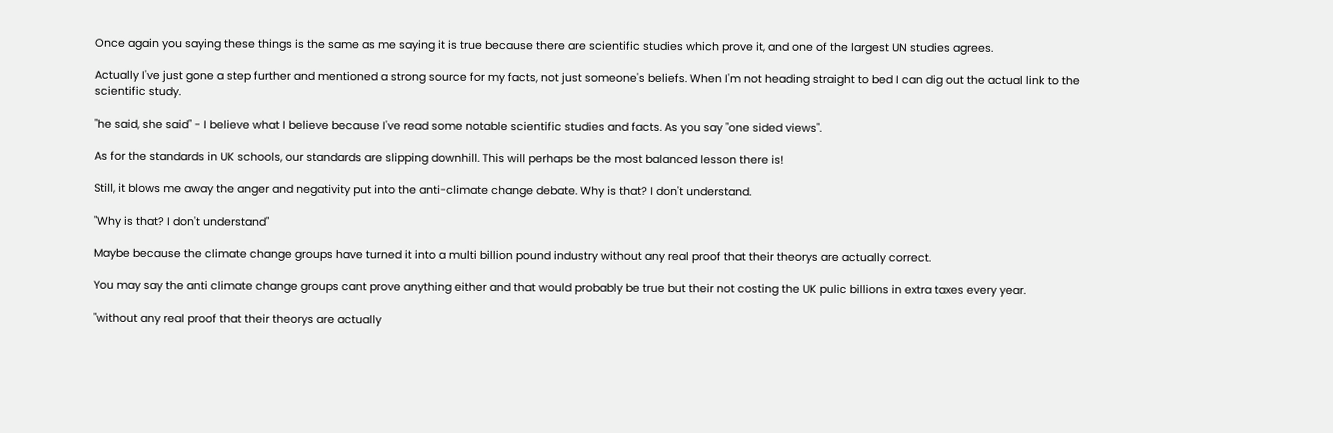Once again you saying these things is the same as me saying it is true because there are scientific studies which prove it, and one of the largest UN studies agrees.

Actually I've just gone a step further and mentioned a strong source for my facts, not just someone's beliefs. When I'm not heading straight to bed I can dig out the actual link to the scientific study.

"he said, she said" - I believe what I believe because I've read some notable scientific studies and facts. As you say "one sided views".

As for the standards in UK schools, our standards are slipping downhill. This will perhaps be the most balanced lesson there is!

Still, it blows me away the anger and negativity put into the anti-climate change debate. Why is that? I don't understand.

"Why is that? I don't understand"

Maybe because the climate change groups have turned it into a multi billion pound industry without any real proof that their theorys are actually correct.

You may say the anti climate change groups cant prove anything either and that would probably be true but their not costing the UK pulic billions in extra taxes every year.

"without any real proof that their theorys are actually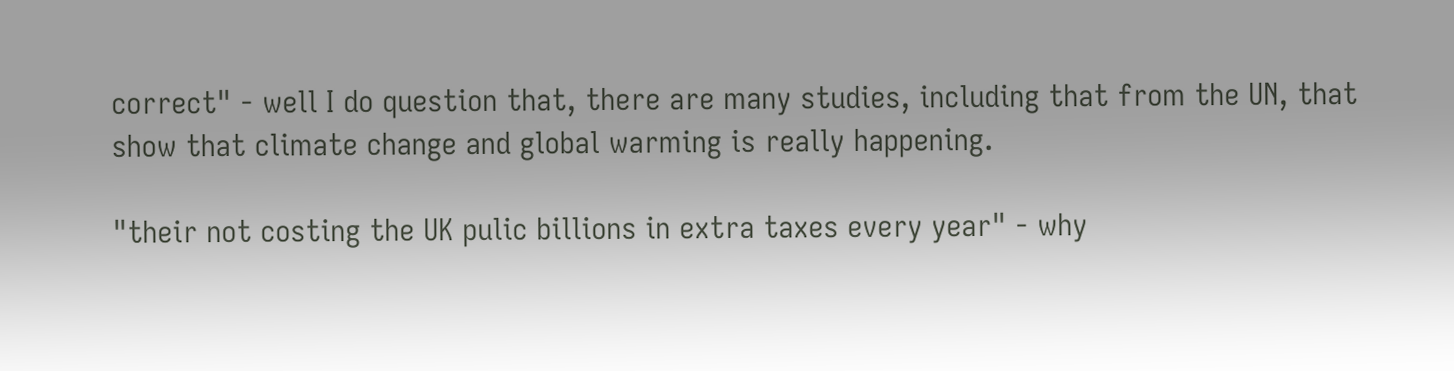correct" - well I do question that, there are many studies, including that from the UN, that show that climate change and global warming is really happening.

"their not costing the UK pulic billions in extra taxes every year" - why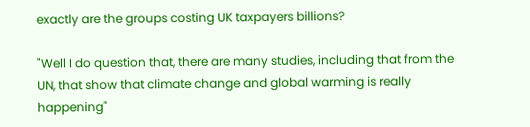exactly are the groups costing UK taxpayers billions?

"Well I do question that, there are many studies, including that from the UN, that show that climate change and global warming is really happening"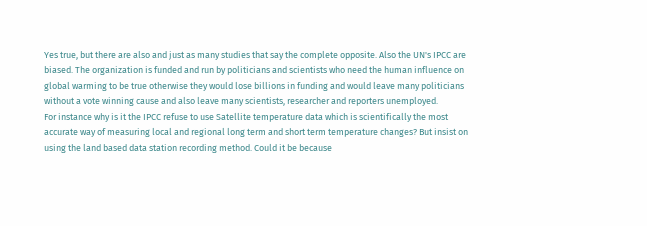Yes true, but there are also and just as many studies that say the complete opposite. Also the UN's IPCC are biased. The organization is funded and run by politicians and scientists who need the human influence on global warming to be true otherwise they would lose billions in funding and would leave many politicians without a vote winning cause and also leave many scientists, researcher and reporters unemployed.
For instance why is it the IPCC refuse to use Satellite temperature data which is scientifically the most accurate way of measuring local and regional long term and short term temperature changes? But insist on using the land based data station recording method. Could it be because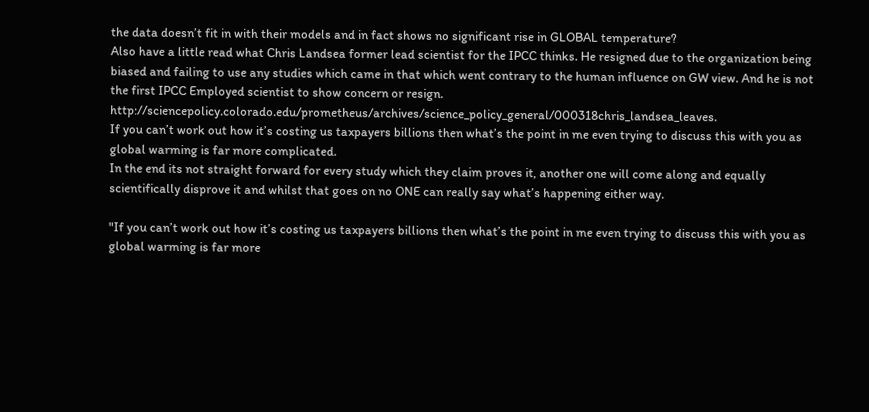the data doesn’t fit in with their models and in fact shows no significant rise in GLOBAL temperature?
Also have a little read what Chris Landsea former lead scientist for the IPCC thinks. He resigned due to the organization being biased and failing to use any studies which came in that which went contrary to the human influence on GW view. And he is not the first IPCC Employed scientist to show concern or resign. http://sciencepolicy.colorado.edu/prometheus/archives/science_policy_general/000318chris_landsea_leaves.
If you can’t work out how it’s costing us taxpayers billions then what’s the point in me even trying to discuss this with you as global warming is far more complicated.
In the end its not straight forward for every study which they claim proves it, another one will come along and equally scientifically disprove it and whilst that goes on no ONE can really say what’s happening either way.

"If you can’t work out how it’s costing us taxpayers billions then what’s the point in me even trying to discuss this with you as global warming is far more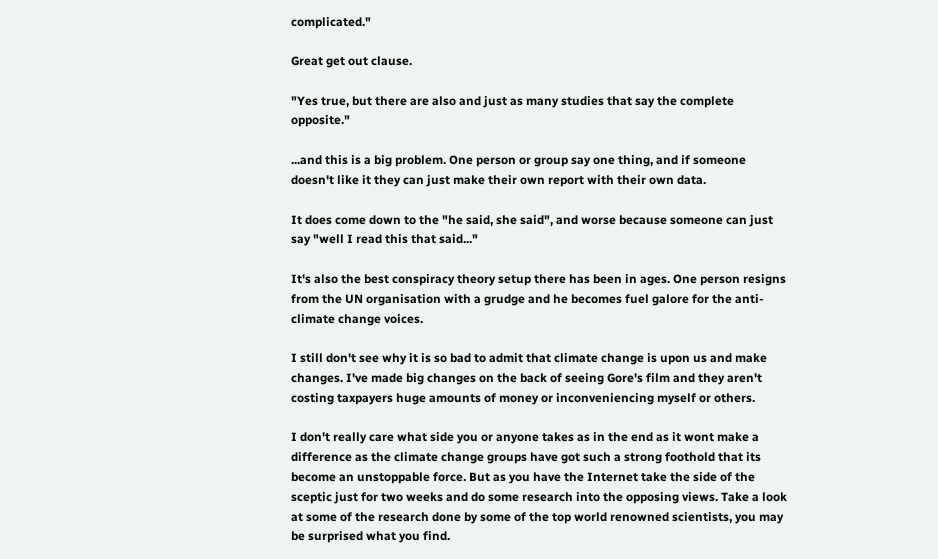complicated."

Great get out clause.

"Yes true, but there are also and just as many studies that say the complete opposite."

...and this is a big problem. One person or group say one thing, and if someone doesn't like it they can just make their own report with their own data.

It does come down to the "he said, she said", and worse because someone can just say "well I read this that said..."

It's also the best conspiracy theory setup there has been in ages. One person resigns from the UN organisation with a grudge and he becomes fuel galore for the anti-climate change voices.

I still don't see why it is so bad to admit that climate change is upon us and make changes. I've made big changes on the back of seeing Gore's film and they aren't costing taxpayers huge amounts of money or inconveniencing myself or others.

I don't really care what side you or anyone takes as in the end as it wont make a difference as the climate change groups have got such a strong foothold that its become an unstoppable force. But as you have the Internet take the side of the sceptic just for two weeks and do some research into the opposing views. Take a look at some of the research done by some of the top world renowned scientists, you may be surprised what you find.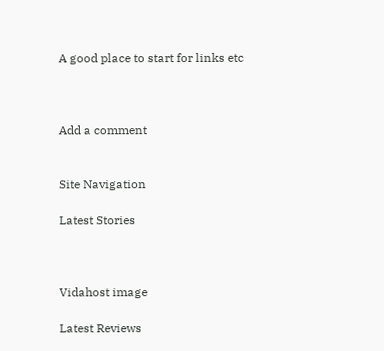A good place to start for links etc



Add a comment


Site Navigation

Latest Stories



Vidahost image

Latest Reviews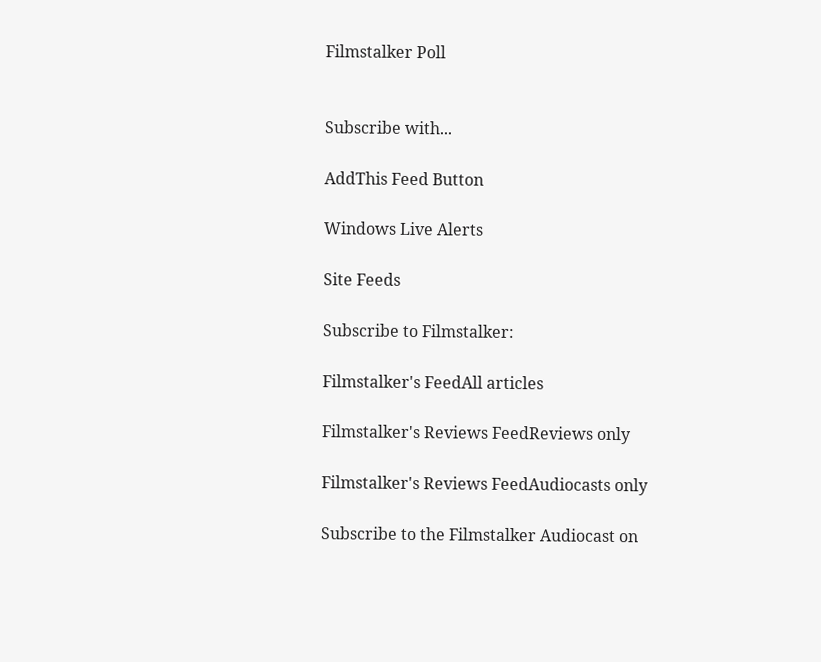Filmstalker Poll


Subscribe with...

AddThis Feed Button

Windows Live Alerts

Site Feeds

Subscribe to Filmstalker:

Filmstalker's FeedAll articles

Filmstalker's Reviews FeedReviews only

Filmstalker's Reviews FeedAudiocasts only

Subscribe to the Filmstalker Audiocast on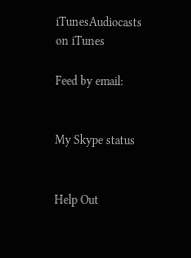iTunesAudiocasts on iTunes

Feed by email:


My Skype status


Help Out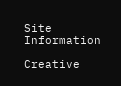Site Information

Creative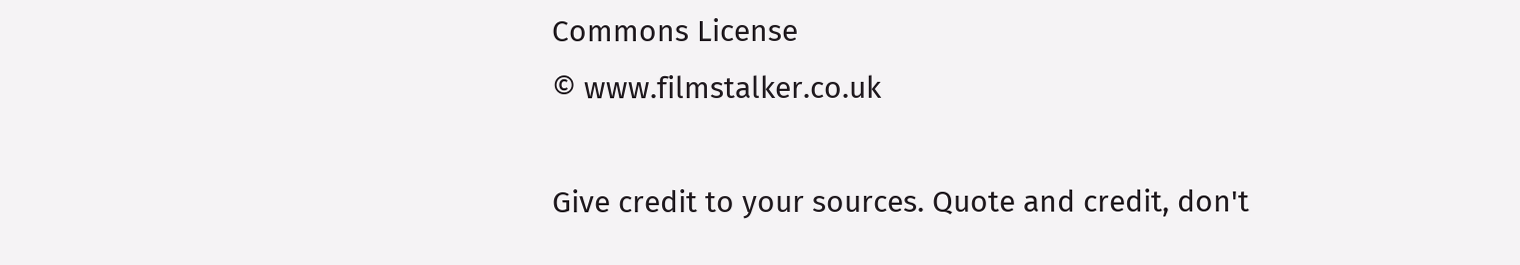Commons License
© www.filmstalker.co.uk

Give credit to your sources. Quote and credit, don't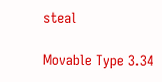steal

Movable Type 3.34